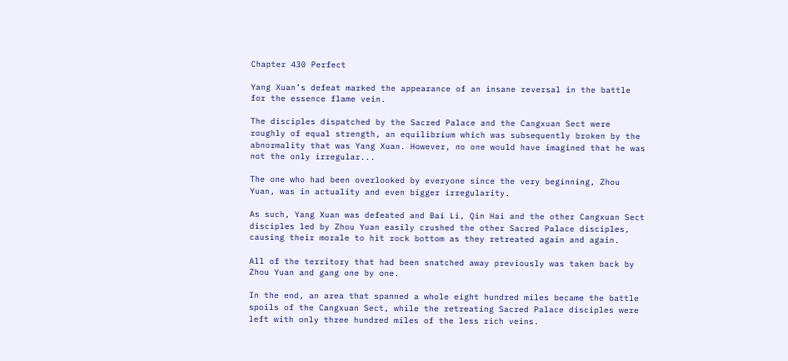Chapter 430 Perfect

Yang Xuan’s defeat marked the appearance of an insane reversal in the battle for the essence flame vein.

The disciples dispatched by the Sacred Palace and the Cangxuan Sect were roughly of equal strength, an equilibrium which was subsequently broken by the abnormality that was Yang Xuan. However, no one would have imagined that he was not the only irregular...

The one who had been overlooked by everyone since the very beginning, Zhou Yuan, was in actuality and even bigger irregularity.

As such, Yang Xuan was defeated and Bai Li, Qin Hai and the other Cangxuan Sect disciples led by Zhou Yuan easily crushed the other Sacred Palace disciples, causing their morale to hit rock bottom as they retreated again and again.

All of the territory that had been snatched away previously was taken back by Zhou Yuan and gang one by one.

In the end, an area that spanned a whole eight hundred miles became the battle spoils of the Cangxuan Sect, while the retreating Sacred Palace disciples were left with only three hundred miles of the less rich veins.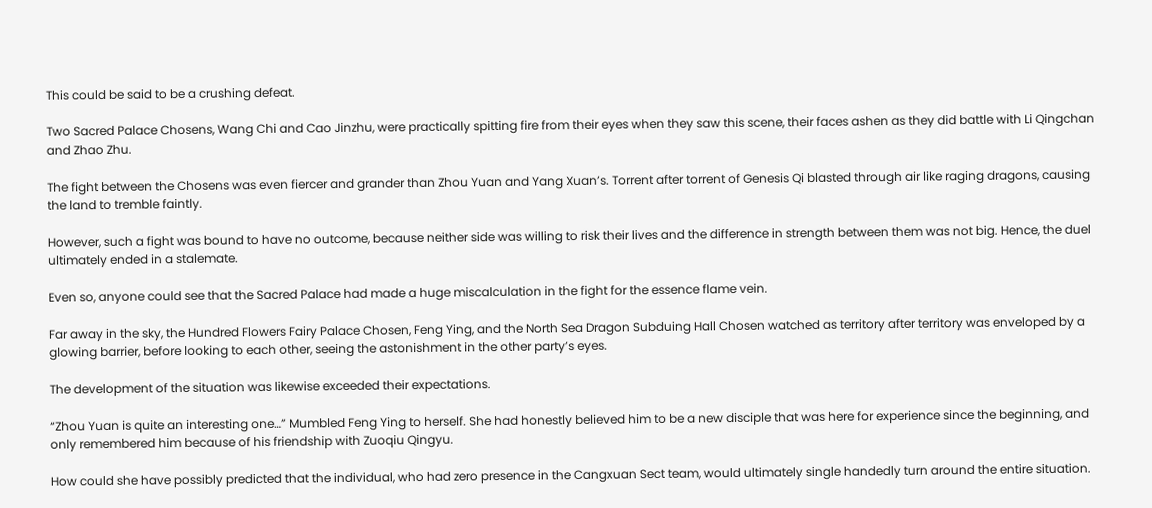This could be said to be a crushing defeat.

Two Sacred Palace Chosens, Wang Chi and Cao Jinzhu, were practically spitting fire from their eyes when they saw this scene, their faces ashen as they did battle with Li Qingchan and Zhao Zhu.

The fight between the Chosens was even fiercer and grander than Zhou Yuan and Yang Xuan’s. Torrent after torrent of Genesis Qi blasted through air like raging dragons, causing the land to tremble faintly.

However, such a fight was bound to have no outcome, because neither side was willing to risk their lives and the difference in strength between them was not big. Hence, the duel ultimately ended in a stalemate.

Even so, anyone could see that the Sacred Palace had made a huge miscalculation in the fight for the essence flame vein.

Far away in the sky, the Hundred Flowers Fairy Palace Chosen, Feng Ying, and the North Sea Dragon Subduing Hall Chosen watched as territory after territory was enveloped by a glowing barrier, before looking to each other, seeing the astonishment in the other party’s eyes.

The development of the situation was likewise exceeded their expectations.

“Zhou Yuan is quite an interesting one…” Mumbled Feng Ying to herself. She had honestly believed him to be a new disciple that was here for experience since the beginning, and only remembered him because of his friendship with Zuoqiu Qingyu.

How could she have possibly predicted that the individual, who had zero presence in the Cangxuan Sect team, would ultimately single handedly turn around the entire situation.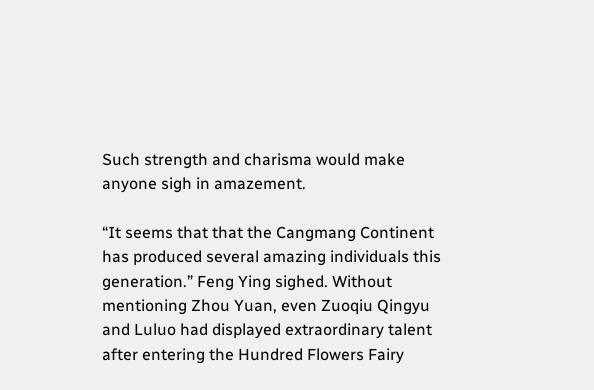Such strength and charisma would make anyone sigh in amazement.

“It seems that that the Cangmang Continent has produced several amazing individuals this generation.” Feng Ying sighed. Without mentioning Zhou Yuan, even Zuoqiu Qingyu and Luluo had displayed extraordinary talent after entering the Hundred Flowers Fairy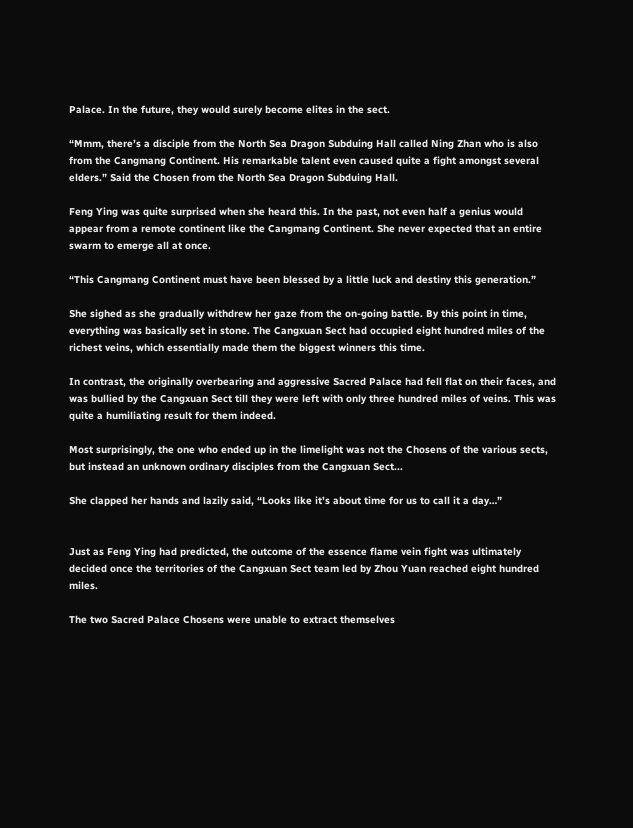Palace. In the future, they would surely become elites in the sect.

“Mmm, there’s a disciple from the North Sea Dragon Subduing Hall called Ning Zhan who is also from the Cangmang Continent. His remarkable talent even caused quite a fight amongst several elders.” Said the Chosen from the North Sea Dragon Subduing Hall.

Feng Ying was quite surprised when she heard this. In the past, not even half a genius would appear from a remote continent like the Cangmang Continent. She never expected that an entire swarm to emerge all at once.

“This Cangmang Continent must have been blessed by a little luck and destiny this generation.”

She sighed as she gradually withdrew her gaze from the on-going battle. By this point in time, everything was basically set in stone. The Cangxuan Sect had occupied eight hundred miles of the richest veins, which essentially made them the biggest winners this time.

In contrast, the originally overbearing and aggressive Sacred Palace had fell flat on their faces, and was bullied by the Cangxuan Sect till they were left with only three hundred miles of veins. This was quite a humiliating result for them indeed.

Most surprisingly, the one who ended up in the limelight was not the Chosens of the various sects, but instead an unknown ordinary disciples from the Cangxuan Sect...

She clapped her hands and lazily said, “Looks like it’s about time for us to call it a day…”


Just as Feng Ying had predicted, the outcome of the essence flame vein fight was ultimately decided once the territories of the Cangxuan Sect team led by Zhou Yuan reached eight hundred miles.

The two Sacred Palace Chosens were unable to extract themselves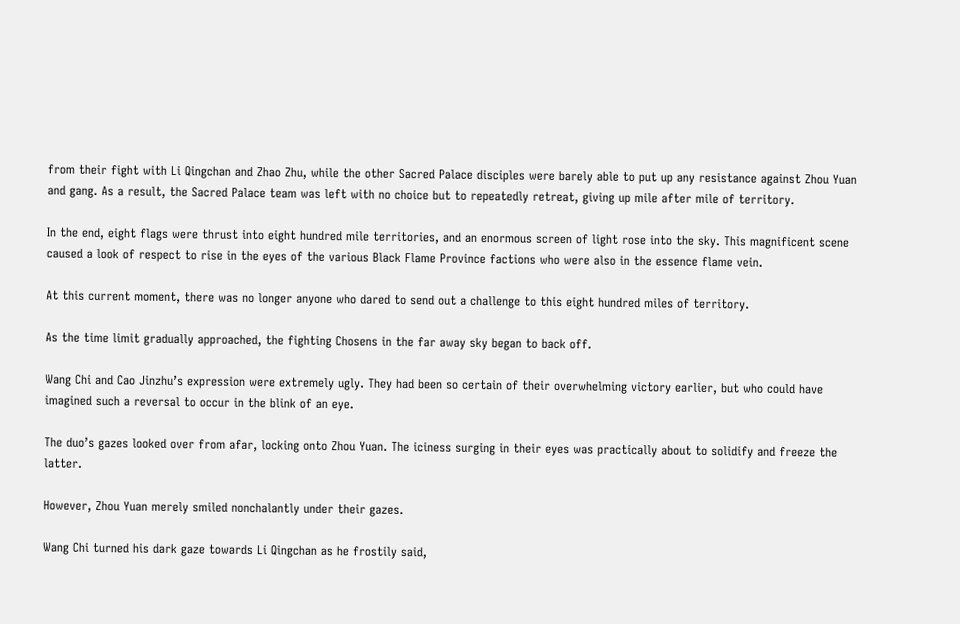from their fight with Li Qingchan and Zhao Zhu, while the other Sacred Palace disciples were barely able to put up any resistance against Zhou Yuan and gang. As a result, the Sacred Palace team was left with no choice but to repeatedly retreat, giving up mile after mile of territory.

In the end, eight flags were thrust into eight hundred mile territories, and an enormous screen of light rose into the sky. This magnificent scene caused a look of respect to rise in the eyes of the various Black Flame Province factions who were also in the essence flame vein.

At this current moment, there was no longer anyone who dared to send out a challenge to this eight hundred miles of territory.

As the time limit gradually approached, the fighting Chosens in the far away sky began to back off.

Wang Chi and Cao Jinzhu’s expression were extremely ugly. They had been so certain of their overwhelming victory earlier, but who could have imagined such a reversal to occur in the blink of an eye.

The duo’s gazes looked over from afar, locking onto Zhou Yuan. The iciness surging in their eyes was practically about to solidify and freeze the latter.

However, Zhou Yuan merely smiled nonchalantly under their gazes.

Wang Chi turned his dark gaze towards Li Qingchan as he frostily said,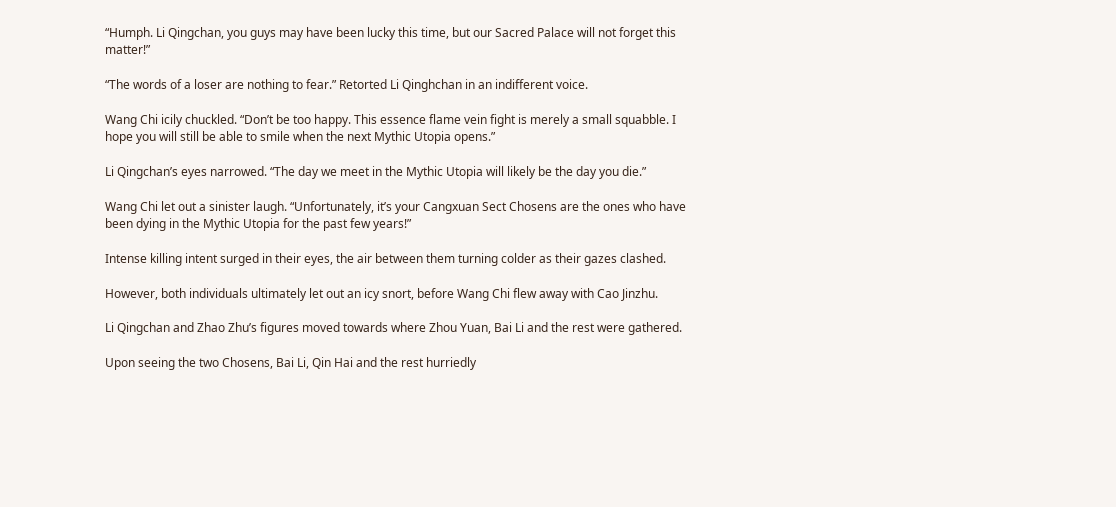“Humph. Li Qingchan, you guys may have been lucky this time, but our Sacred Palace will not forget this matter!”

“The words of a loser are nothing to fear.” Retorted Li Qinghchan in an indifferent voice.

Wang Chi icily chuckled. “Don’t be too happy. This essence flame vein fight is merely a small squabble. I hope you will still be able to smile when the next Mythic Utopia opens.”

Li Qingchan’s eyes narrowed. “The day we meet in the Mythic Utopia will likely be the day you die.”

Wang Chi let out a sinister laugh. “Unfortunately, it’s your Cangxuan Sect Chosens are the ones who have been dying in the Mythic Utopia for the past few years!”

Intense killing intent surged in their eyes, the air between them turning colder as their gazes clashed.

However, both individuals ultimately let out an icy snort, before Wang Chi flew away with Cao Jinzhu.

Li Qingchan and Zhao Zhu’s figures moved towards where Zhou Yuan, Bai Li and the rest were gathered.

Upon seeing the two Chosens, Bai Li, Qin Hai and the rest hurriedly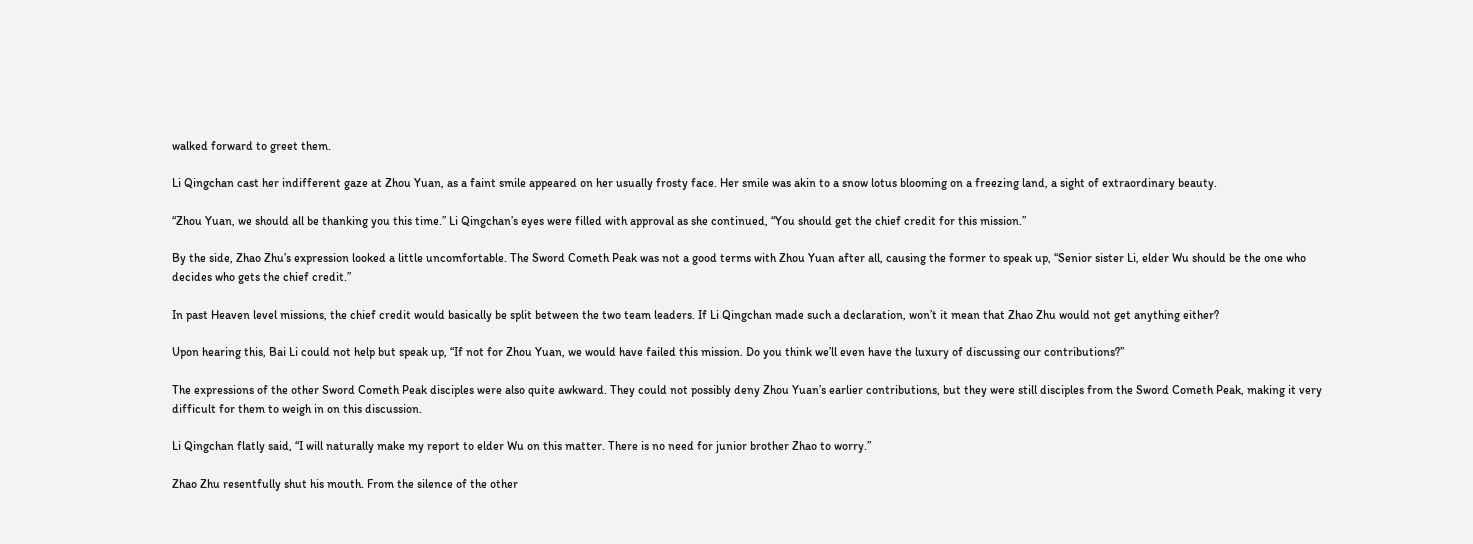walked forward to greet them.

Li Qingchan cast her indifferent gaze at Zhou Yuan, as a faint smile appeared on her usually frosty face. Her smile was akin to a snow lotus blooming on a freezing land, a sight of extraordinary beauty.

“Zhou Yuan, we should all be thanking you this time.” Li Qingchan’s eyes were filled with approval as she continued, “You should get the chief credit for this mission.”

By the side, Zhao Zhu’s expression looked a little uncomfortable. The Sword Cometh Peak was not a good terms with Zhou Yuan after all, causing the former to speak up, “Senior sister Li, elder Wu should be the one who decides who gets the chief credit.”

In past Heaven level missions, the chief credit would basically be split between the two team leaders. If Li Qingchan made such a declaration, won’t it mean that Zhao Zhu would not get anything either?

Upon hearing this, Bai Li could not help but speak up, “If not for Zhou Yuan, we would have failed this mission. Do you think we’ll even have the luxury of discussing our contributions?”

The expressions of the other Sword Cometh Peak disciples were also quite awkward. They could not possibly deny Zhou Yuan’s earlier contributions, but they were still disciples from the Sword Cometh Peak, making it very difficult for them to weigh in on this discussion.

Li Qingchan flatly said, “I will naturally make my report to elder Wu on this matter. There is no need for junior brother Zhao to worry.”

Zhao Zhu resentfully shut his mouth. From the silence of the other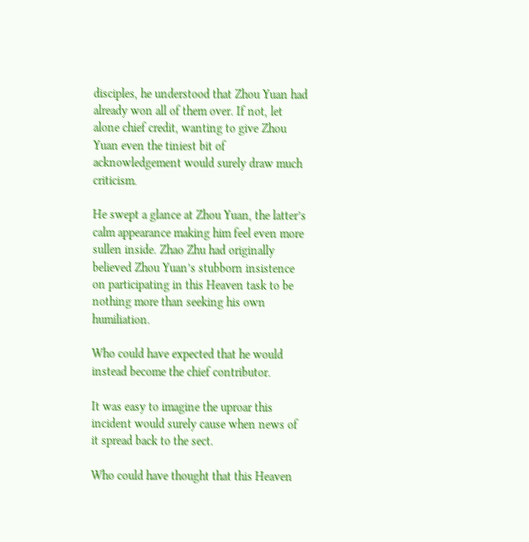disciples, he understood that Zhou Yuan had already won all of them over. If not, let alone chief credit, wanting to give Zhou Yuan even the tiniest bit of acknowledgement would surely draw much criticism.

He swept a glance at Zhou Yuan, the latter’s calm appearance making him feel even more sullen inside. Zhao Zhu had originally believed Zhou Yuan’s stubborn insistence on participating in this Heaven task to be nothing more than seeking his own humiliation.

Who could have expected that he would instead become the chief contributor.

It was easy to imagine the uproar this incident would surely cause when news of it spread back to the sect.

Who could have thought that this Heaven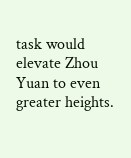task would elevate Zhou Yuan to even greater heights.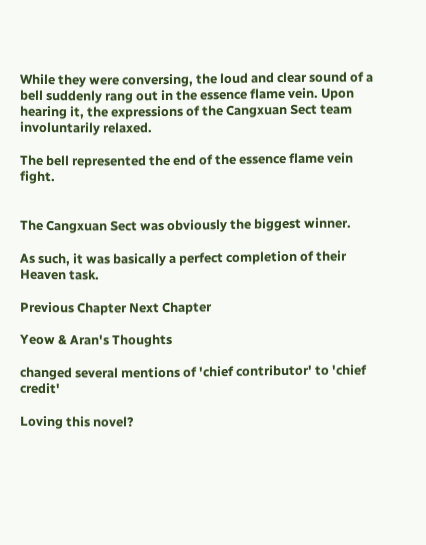While they were conversing, the loud and clear sound of a bell suddenly rang out in the essence flame vein. Upon hearing it, the expressions of the Cangxuan Sect team involuntarily relaxed.

The bell represented the end of the essence flame vein fight.


The Cangxuan Sect was obviously the biggest winner.

As such, it was basically a perfect completion of their Heaven task.

Previous Chapter Next Chapter

Yeow & Aran's Thoughts

changed several mentions of 'chief contributor' to 'chief credit'

Loving this novel?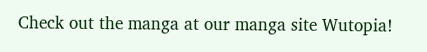Check out the manga at our manga site Wutopia!